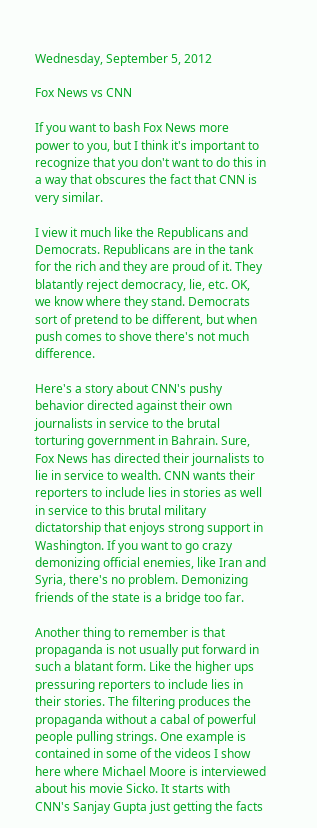Wednesday, September 5, 2012

Fox News vs CNN

If you want to bash Fox News more power to you, but I think it's important to recognize that you don't want to do this in a way that obscures the fact that CNN is very similar.

I view it much like the Republicans and Democrats. Republicans are in the tank for the rich and they are proud of it. They blatantly reject democracy, lie, etc. OK, we know where they stand. Democrats sort of pretend to be different, but when push comes to shove there's not much difference.

Here's a story about CNN's pushy behavior directed against their own journalists in service to the brutal torturing government in Bahrain. Sure, Fox News has directed their journalists to lie in service to wealth. CNN wants their reporters to include lies in stories as well in service to this brutal military dictatorship that enjoys strong support in Washington. If you want to go crazy demonizing official enemies, like Iran and Syria, there's no problem. Demonizing friends of the state is a bridge too far.

Another thing to remember is that propaganda is not usually put forward in such a blatant form. Like the higher ups pressuring reporters to include lies in their stories. The filtering produces the propaganda without a cabal of powerful people pulling strings. One example is contained in some of the videos I show here where Michael Moore is interviewed about his movie Sicko. It starts with CNN's Sanjay Gupta just getting the facts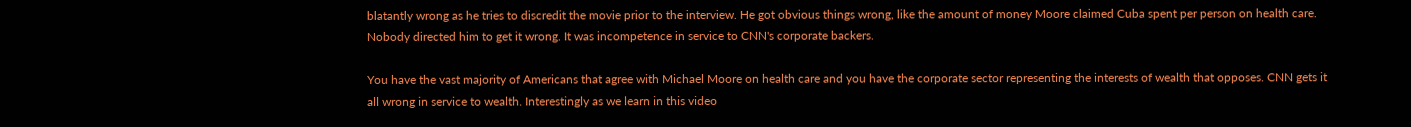blatantly wrong as he tries to discredit the movie prior to the interview. He got obvious things wrong, like the amount of money Moore claimed Cuba spent per person on health care. Nobody directed him to get it wrong. It was incompetence in service to CNN's corporate backers.

You have the vast majority of Americans that agree with Michael Moore on health care and you have the corporate sector representing the interests of wealth that opposes. CNN gets it all wrong in service to wealth. Interestingly as we learn in this video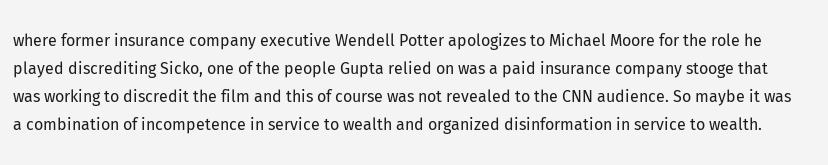where former insurance company executive Wendell Potter apologizes to Michael Moore for the role he played discrediting Sicko, one of the people Gupta relied on was a paid insurance company stooge that was working to discredit the film and this of course was not revealed to the CNN audience. So maybe it was a combination of incompetence in service to wealth and organized disinformation in service to wealth.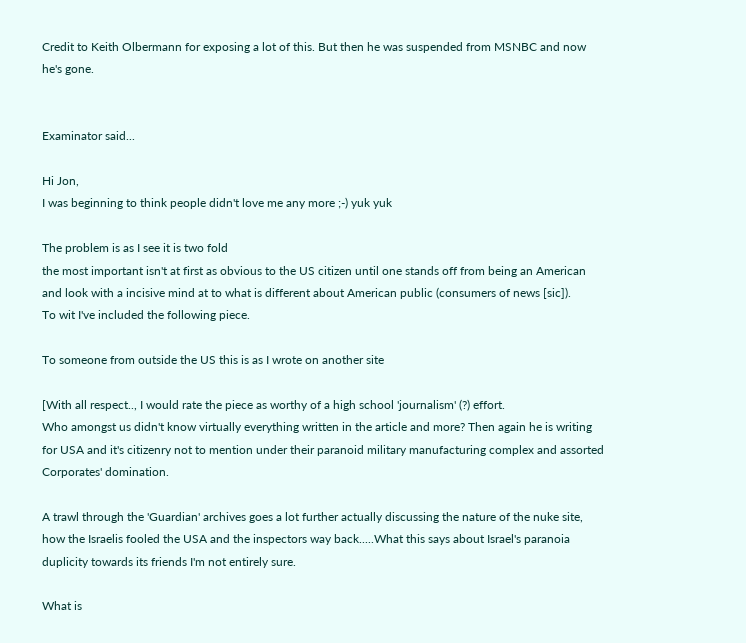Credit to Keith Olbermann for exposing a lot of this. But then he was suspended from MSNBC and now he's gone.


Examinator said...

Hi Jon,
I was beginning to think people didn't love me any more ;-) yuk yuk

The problem is as I see it is two fold
the most important isn't at first as obvious to the US citizen until one stands off from being an American and look with a incisive mind at to what is different about American public (consumers of news [sic]).
To wit I've included the following piece.

To someone from outside the US this is as I wrote on another site

[With all respect.., I would rate the piece as worthy of a high school 'journalism' (?) effort.
Who amongst us didn't know virtually everything written in the article and more? Then again he is writing for USA and it's citizenry not to mention under their paranoid military manufacturing complex and assorted Corporates' domination.

A trawl through the 'Guardian' archives goes a lot further actually discussing the nature of the nuke site, how the Israelis fooled the USA and the inspectors way back.....What this says about Israel's paranoia duplicity towards its friends I'm not entirely sure.

What is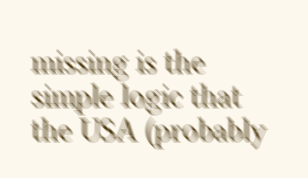missing is the simple logic that the USA (probably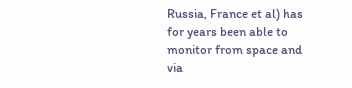Russia, France et al) has for years been able to monitor from space and via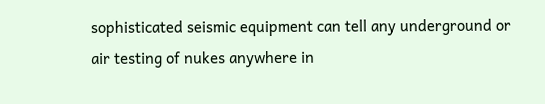sophisticated seismic equipment can tell any underground or air testing of nukes anywhere in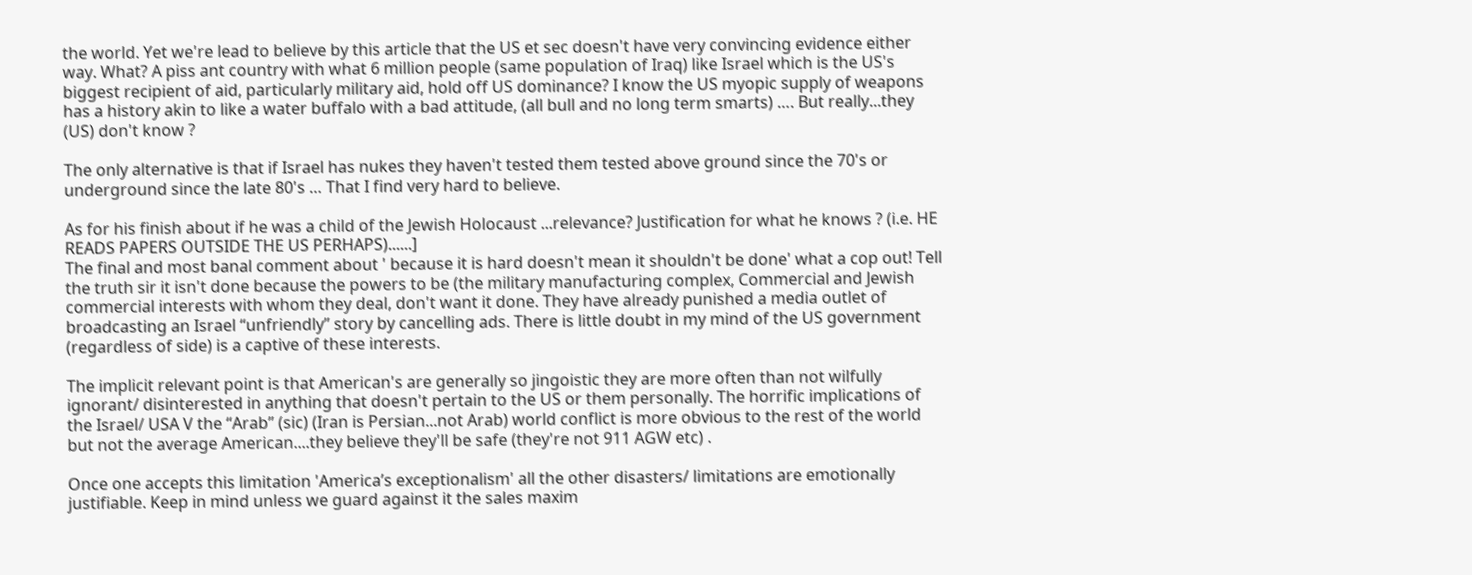the world. Yet we're lead to believe by this article that the US et sec doesn't have very convincing evidence either way. What? A piss ant country with what 6 million people (same population of Iraq) like Israel which is the US's biggest recipient of aid, particularly military aid, hold off US dominance? I know the US myopic supply of weapons has a history akin to like a water buffalo with a bad attitude, (all bull and no long term smarts) …. But really...they (US) don't know ?

The only alternative is that if Israel has nukes they haven't tested them tested above ground since the 70's or underground since the late 80's … That I find very hard to believe.

As for his finish about if he was a child of the Jewish Holocaust ...relevance? Justification for what he knows ? (i.e. HE READS PAPERS OUTSIDE THE US PERHAPS)......]
The final and most banal comment about ' because it is hard doesn't mean it shouldn't be done' what a cop out! Tell the truth sir it isn't done because the powers to be (the military manufacturing complex, Commercial and Jewish commercial interests with whom they deal, don't want it done. They have already punished a media outlet of broadcasting an Israel “unfriendly” story by cancelling ads. There is little doubt in my mind of the US government (regardless of side) is a captive of these interests.

The implicit relevant point is that American's are generally so jingoistic they are more often than not wilfully ignorant/ disinterested in anything that doesn't pertain to the US or them personally. The horrific implications of the Israel/ USA V the “Arab” (sic) (Iran is Persian...not Arab) world conflict is more obvious to the rest of the world but not the average American....they believe they'll be safe (they're not 911 AGW etc) .

Once one accepts this limitation 'America’s exceptionalism' all the other disasters/ limitations are emotionally justifiable. Keep in mind unless we guard against it the sales maxim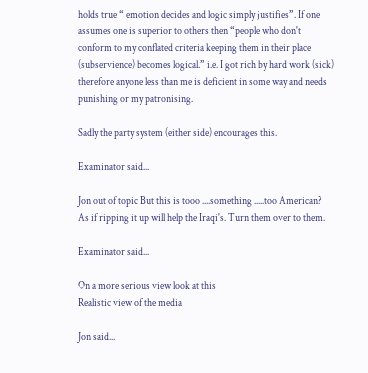holds true “ emotion decides and logic simply justifies”. If one assumes one is superior to others then “people who don't conform to my conflated criteria keeping them in their place (subservience) becomes logical.” i.e. I got rich by hard work (sick) therefore anyone less than me is deficient in some way and needs punishing or my patronising.

Sadly the party system (either side) encourages this.

Examinator said...

Jon out of topic But this is tooo ....something .....too American?
As if ripping it up will help the Iraqi's. Turn them over to them.

Examinator said...

On a more serious view look at this
Realistic view of the media

Jon said...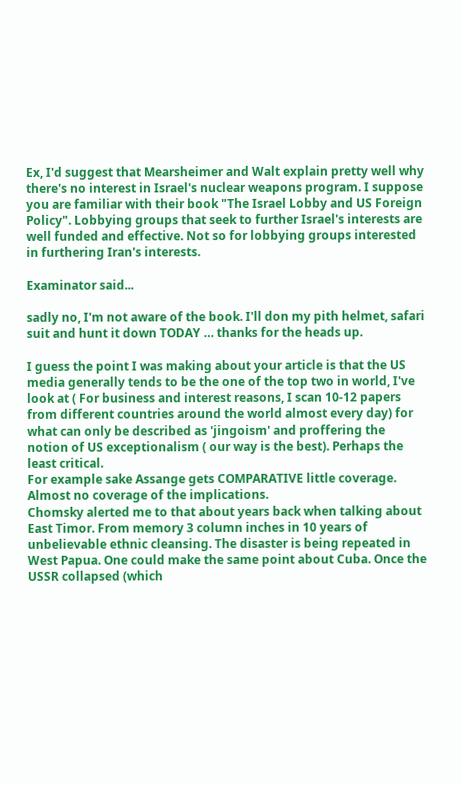Ex, I'd suggest that Mearsheimer and Walt explain pretty well why there's no interest in Israel's nuclear weapons program. I suppose you are familiar with their book "The Israel Lobby and US Foreign Policy". Lobbying groups that seek to further Israel's interests are well funded and effective. Not so for lobbying groups interested in furthering Iran's interests.

Examinator said...

sadly no, I'm not aware of the book. I'll don my pith helmet, safari suit and hunt it down TODAY … thanks for the heads up.

I guess the point I was making about your article is that the US media generally tends to be the one of the top two in world, I've look at ( For business and interest reasons, I scan 10-12 papers from different countries around the world almost every day) for what can only be described as 'jingoism' and proffering the notion of US exceptionalism ( our way is the best). Perhaps the least critical.
For example sake Assange gets COMPARATIVE little coverage. Almost no coverage of the implications.
Chomsky alerted me to that about years back when talking about East Timor. From memory 3 column inches in 10 years of unbelievable ethnic cleansing. The disaster is being repeated in West Papua. One could make the same point about Cuba. Once the USSR collapsed (which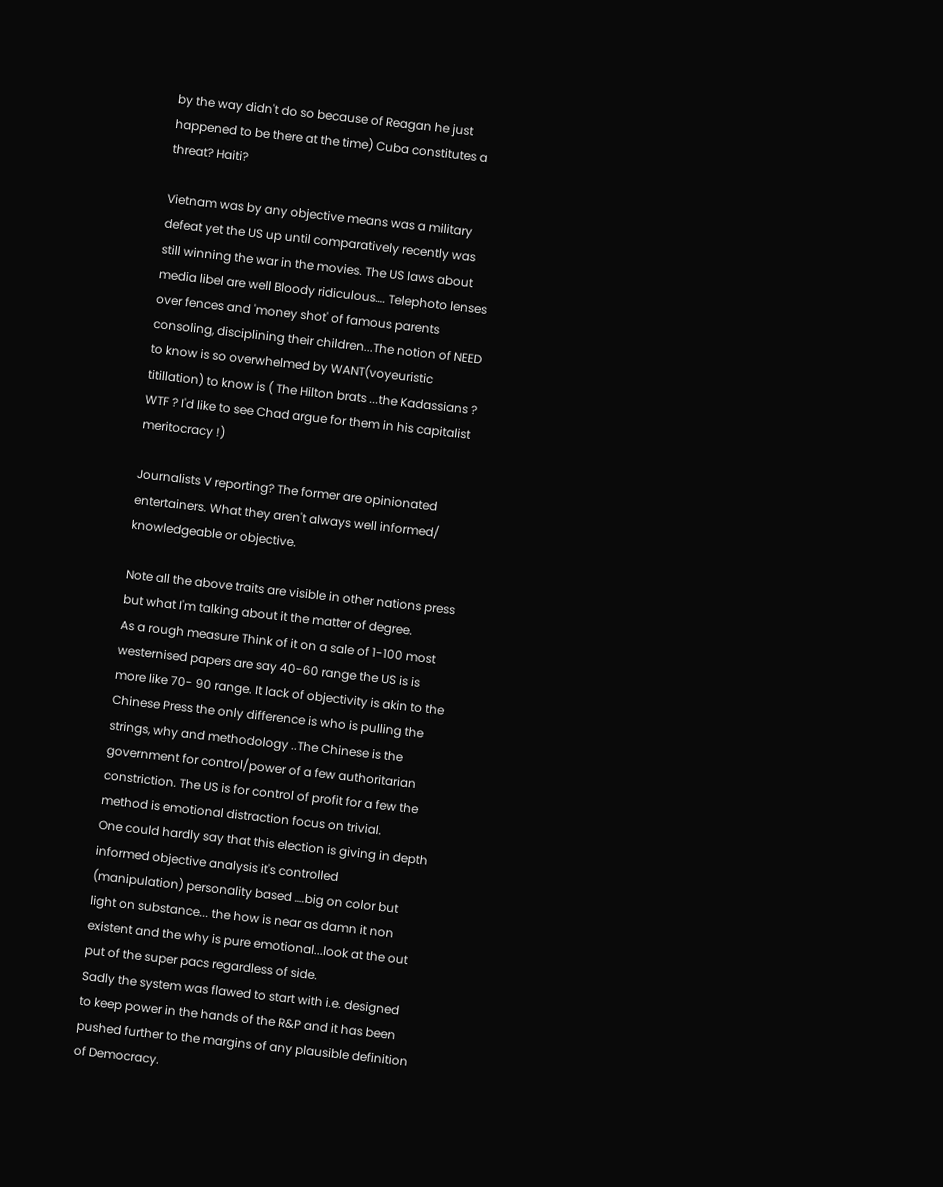by the way didn't do so because of Reagan he just happened to be there at the time) Cuba constitutes a threat? Haiti?

Vietnam was by any objective means was a military defeat yet the US up until comparatively recently was still winning the war in the movies. The US laws about media libel are well Bloody ridiculous…. Telephoto lenses over fences and 'money shot' of famous parents consoling, disciplining their children...The notion of NEED to know is so overwhelmed by WANT(voyeuristic titillation) to know is ( The Hilton brats ...the Kadassians ? WTF ? I'd like to see Chad argue for them in his capitalist meritocracy !)

Journalists V reporting? The former are opinionated entertainers. What they aren't always well informed/ knowledgeable or objective.

Note all the above traits are visible in other nations press but what I'm talking about it the matter of degree.
As a rough measure Think of it on a sale of 1-100 most westernised papers are say 40-60 range the US is is more like 70- 90 range. It lack of objectivity is akin to the Chinese Press the only difference is who is pulling the strings, why and methodology ..The Chinese is the government for control/power of a few authoritarian constriction. The US is for control of profit for a few the method is emotional distraction focus on trivial.
One could hardly say that this election is giving in depth informed objective analysis it's controlled (manipulation) personality based ….big on color but light on substance... the how is near as damn it non existent and the why is pure emotional...look at the out put of the super pacs regardless of side.
Sadly the system was flawed to start with i.e. designed to keep power in the hands of the R&P and it has been pushed further to the margins of any plausible definition of Democracy.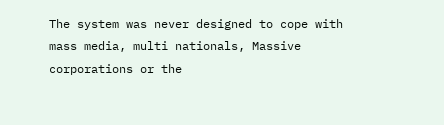The system was never designed to cope with mass media, multi nationals, Massive corporations or the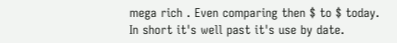mega rich . Even comparing then $ to $ today.
In short it's well past it's use by date.